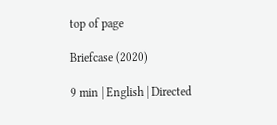top of page

Briefcase (2020)

9 min | English | Directed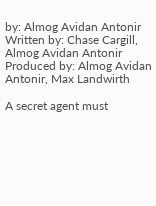by: Almog Avidan Antonir
Written by: Chase Cargill, Almog Avidan Antonir
Produced by: Almog Avidan Antonir, Max Landwirth

A secret agent must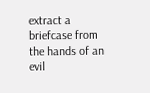extract a briefcase from the hands of an evil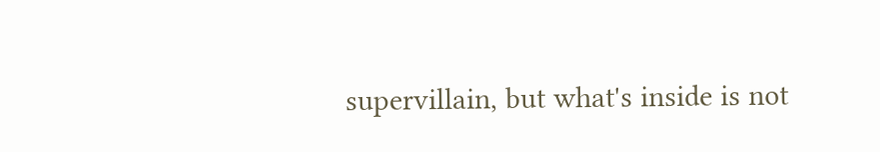supervillain, but what's inside is not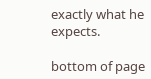exactly what he expects.

bottom of page